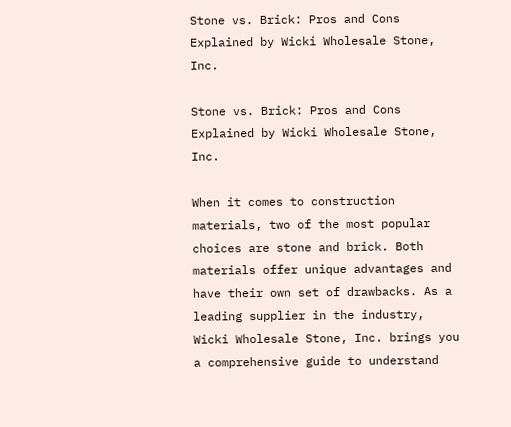Stone vs. Brick: Pros and Cons Explained by Wicki Wholesale Stone, Inc.

Stone vs. Brick: Pros and Cons Explained by Wicki Wholesale Stone, Inc.

When it comes to construction materials, two of the most popular choices are stone and brick. Both materials offer unique advantages and have their own set of drawbacks. As a leading supplier in the industry, Wicki Wholesale Stone, Inc. brings you a comprehensive guide to understand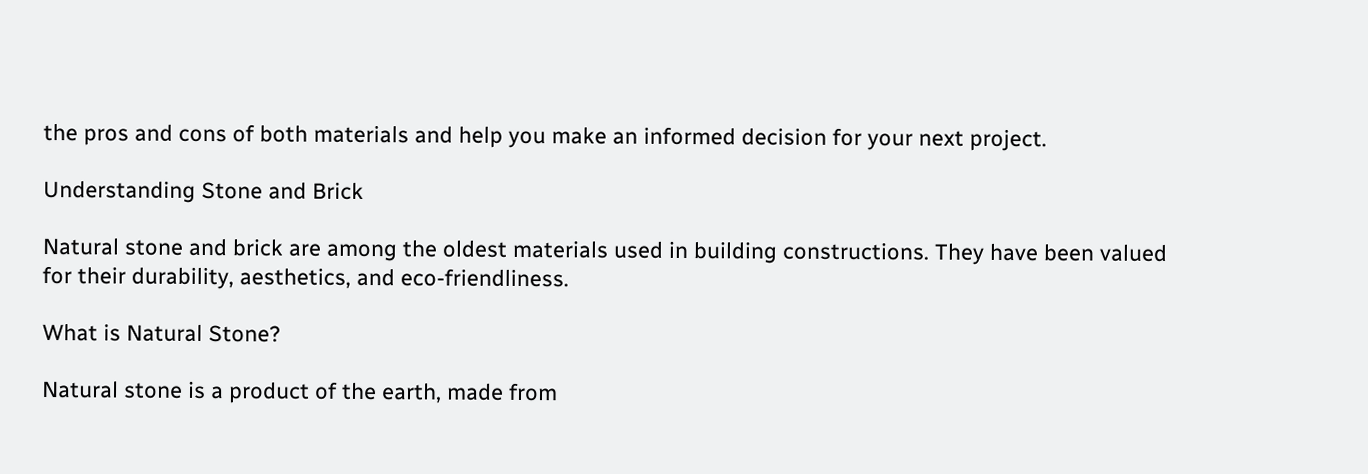the pros and cons of both materials and help you make an informed decision for your next project.

Understanding Stone and Brick

Natural stone and brick are among the oldest materials used in building constructions. They have been valued for their durability, aesthetics, and eco-friendliness.

What is Natural Stone?

Natural stone is a product of the earth, made from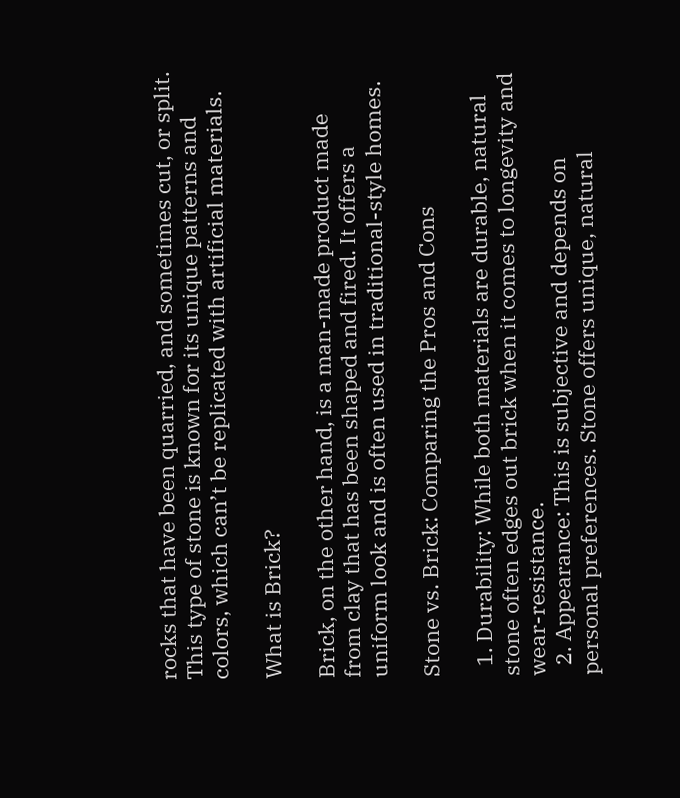rocks that have been quarried, and sometimes cut, or split. This type of stone is known for its unique patterns and colors, which can’t be replicated with artificial materials.

What is Brick?

Brick, on the other hand, is a man-made product made from clay that has been shaped and fired. It offers a uniform look and is often used in traditional-style homes.

Stone vs. Brick: Comparing the Pros and Cons

  1. Durability: While both materials are durable, natural stone often edges out brick when it comes to longevity and wear-resistance.
  2. Appearance: This is subjective and depends on personal preferences. Stone offers unique, natural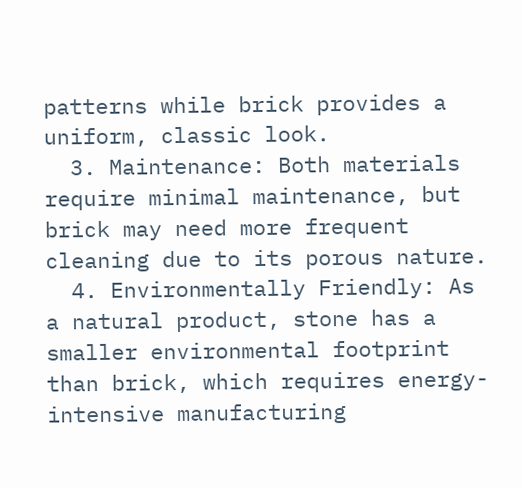patterns while brick provides a uniform, classic look.
  3. Maintenance: Both materials require minimal maintenance, but brick may need more frequent cleaning due to its porous nature.
  4. Environmentally Friendly: As a natural product, stone has a smaller environmental footprint than brick, which requires energy-intensive manufacturing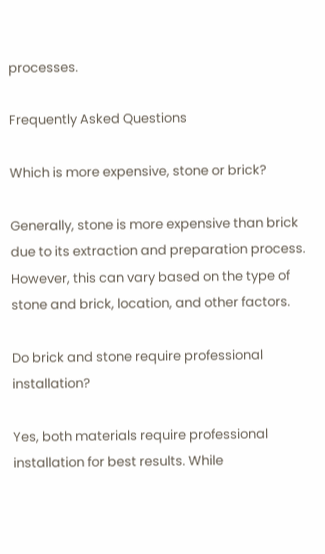processes.

Frequently Asked Questions

Which is more expensive, stone or brick?

Generally, stone is more expensive than brick due to its extraction and preparation process. However, this can vary based on the type of stone and brick, location, and other factors.

Do brick and stone require professional installation?

Yes, both materials require professional installation for best results. While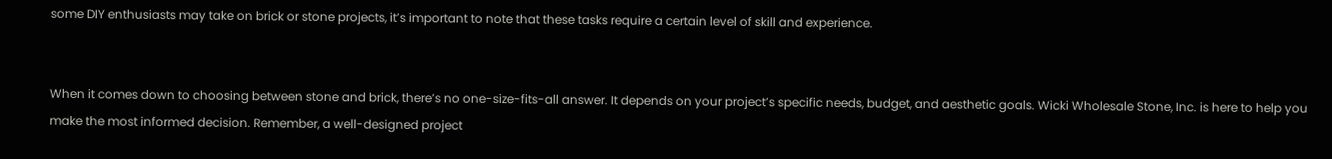some DIY enthusiasts may take on brick or stone projects, it’s important to note that these tasks require a certain level of skill and experience.


When it comes down to choosing between stone and brick, there’s no one-size-fits-all answer. It depends on your project’s specific needs, budget, and aesthetic goals. Wicki Wholesale Stone, Inc. is here to help you make the most informed decision. Remember, a well-designed project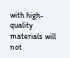with high-quality materials will not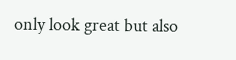only look great but also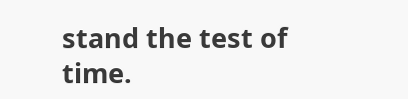stand the test of time.